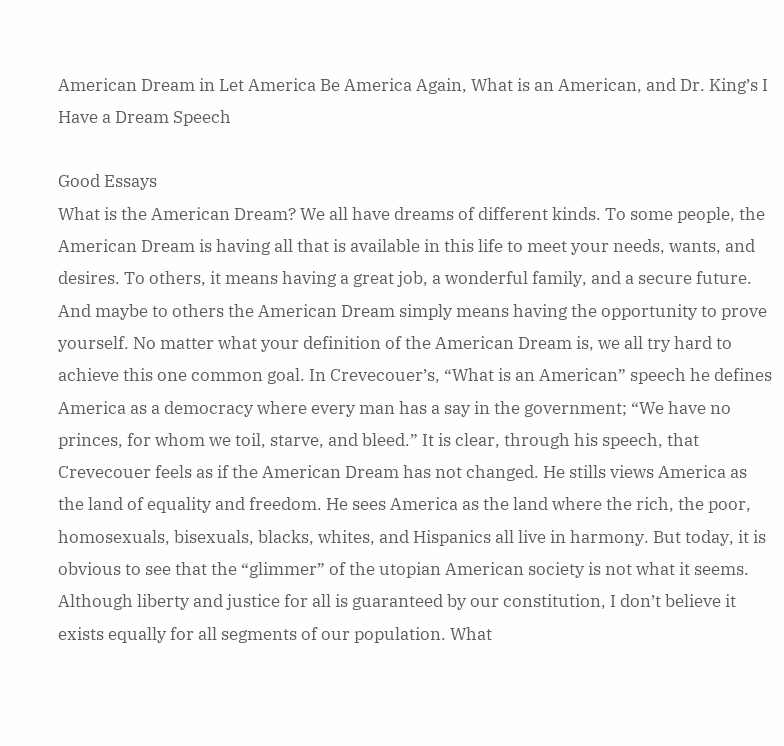American Dream in Let America Be America Again, What is an American, and Dr. King’s I Have a Dream Speech

Good Essays
What is the American Dream? We all have dreams of different kinds. To some people, the American Dream is having all that is available in this life to meet your needs, wants, and desires. To others, it means having a great job, a wonderful family, and a secure future. And maybe to others the American Dream simply means having the opportunity to prove yourself. No matter what your definition of the American Dream is, we all try hard to achieve this one common goal. In Crevecouer’s, “What is an American” speech he defines America as a democracy where every man has a say in the government; “We have no princes, for whom we toil, starve, and bleed.” It is clear, through his speech, that Crevecouer feels as if the American Dream has not changed. He stills views America as the land of equality and freedom. He sees America as the land where the rich, the poor, homosexuals, bisexuals, blacks, whites, and Hispanics all live in harmony. But today, it is obvious to see that the “glimmer” of the utopian American society is not what it seems. Although liberty and justice for all is guaranteed by our constitution, I don’t believe it exists equally for all segments of our population. What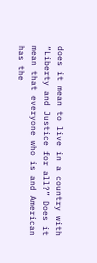does it mean to live in a country with “Liberty and Justice for all?” Does it mean that everyone who is and American has the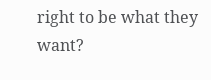right to be what they want?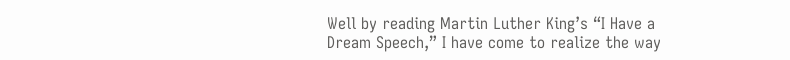Well by reading Martin Luther King’s “I Have a Dream Speech,” I have come to realize the way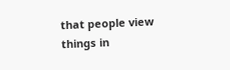that people view things in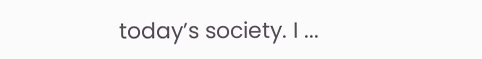today’s society. I ...